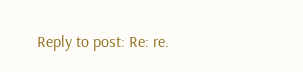Reply to post: Re: re.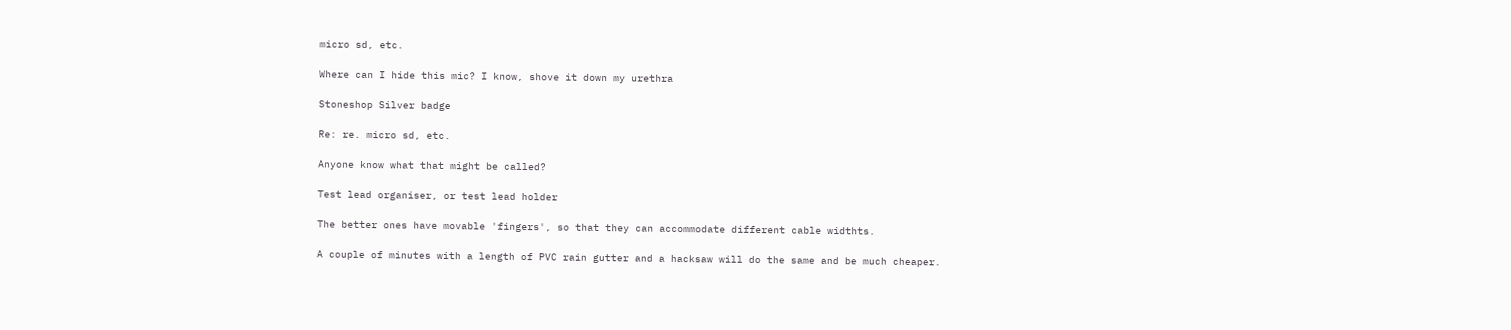micro sd, etc.

Where can I hide this mic? I know, shove it down my urethra

Stoneshop Silver badge

Re: re. micro sd, etc.

Anyone know what that might be called?

Test lead organiser, or test lead holder

The better ones have movable 'fingers', so that they can accommodate different cable widthts.

A couple of minutes with a length of PVC rain gutter and a hacksaw will do the same and be much cheaper.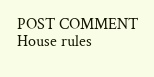POST COMMENT House rules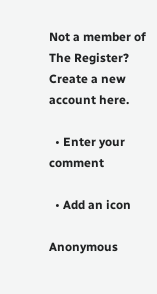Not a member of The Register? Create a new account here.

  • Enter your comment

  • Add an icon

Anonymous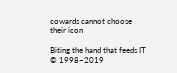cowards cannot choose their icon

Biting the hand that feeds IT © 1998–2019